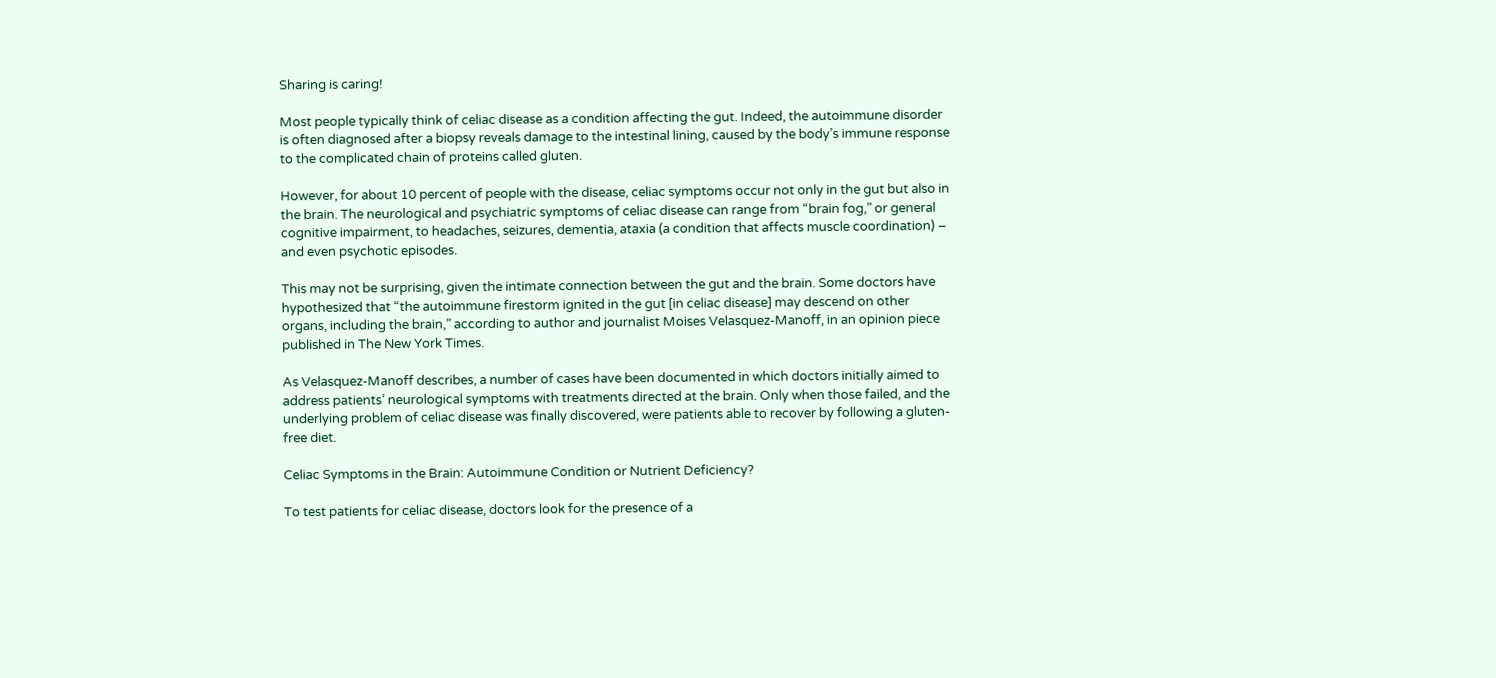Sharing is caring!

Most people typically think of celiac disease as a condition affecting the gut. Indeed, the autoimmune disorder is often diagnosed after a biopsy reveals damage to the intestinal lining, caused by the body’s immune response to the complicated chain of proteins called gluten.

However, for about 10 percent of people with the disease, celiac symptoms occur not only in the gut but also in the brain. The neurological and psychiatric symptoms of celiac disease can range from “brain fog,” or general cognitive impairment, to headaches, seizures, dementia, ataxia (a condition that affects muscle coordination) – and even psychotic episodes.

This may not be surprising, given the intimate connection between the gut and the brain. Some doctors have hypothesized that “the autoimmune firestorm ignited in the gut [in celiac disease] may descend on other organs, including the brain,” according to author and journalist Moises Velasquez-Manoff, in an opinion piece published in The New York Times.

As Velasquez-Manoff describes, a number of cases have been documented in which doctors initially aimed to address patients’ neurological symptoms with treatments directed at the brain. Only when those failed, and the underlying problem of celiac disease was finally discovered, were patients able to recover by following a gluten-free diet.

Celiac Symptoms in the Brain: Autoimmune Condition or Nutrient Deficiency?

To test patients for celiac disease, doctors look for the presence of a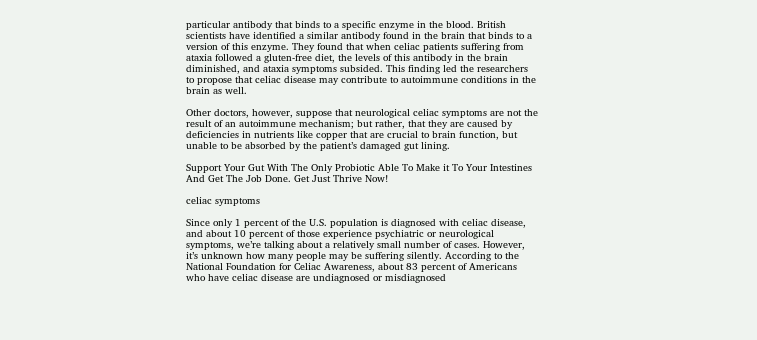particular antibody that binds to a specific enzyme in the blood. British scientists have identified a similar antibody found in the brain that binds to a version of this enzyme. They found that when celiac patients suffering from ataxia followed a gluten-free diet, the levels of this antibody in the brain diminished, and ataxia symptoms subsided. This finding led the researchers to propose that celiac disease may contribute to autoimmune conditions in the brain as well.

Other doctors, however, suppose that neurological celiac symptoms are not the result of an autoimmune mechanism; but rather, that they are caused by deficiencies in nutrients like copper that are crucial to brain function, but unable to be absorbed by the patient’s damaged gut lining.

Support Your Gut With The Only Probiotic Able To Make it To Your Intestines And Get The Job Done. Get Just Thrive Now!

celiac symptoms

Since only 1 percent of the U.S. population is diagnosed with celiac disease, and about 10 percent of those experience psychiatric or neurological symptoms, we’re talking about a relatively small number of cases. However, it’s unknown how many people may be suffering silently. According to the National Foundation for Celiac Awareness, about 83 percent of Americans who have celiac disease are undiagnosed or misdiagnosed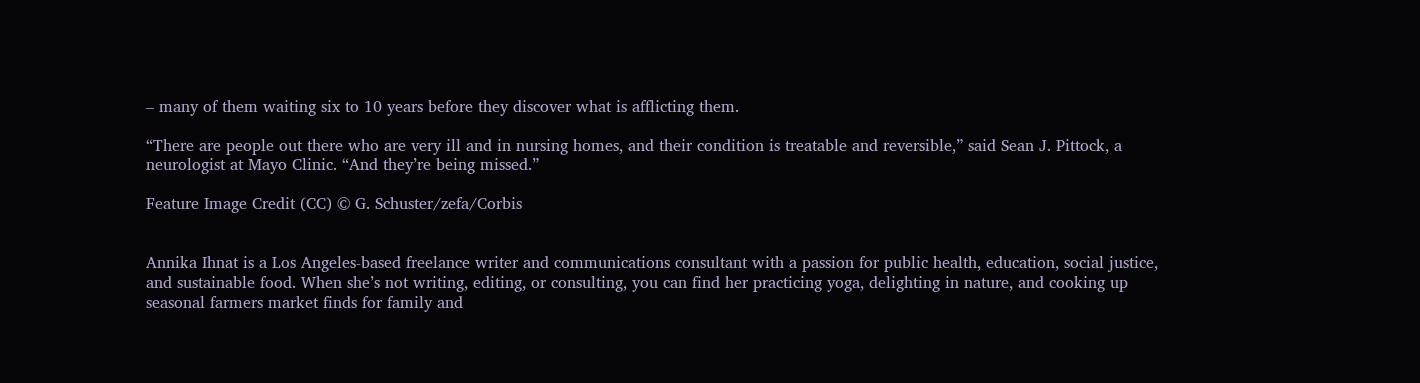– many of them waiting six to 10 years before they discover what is afflicting them.

“There are people out there who are very ill and in nursing homes, and their condition is treatable and reversible,” said Sean J. Pittock, a neurologist at Mayo Clinic. “And they’re being missed.”

Feature Image Credit (CC) © G. Schuster/zefa/Corbis


Annika Ihnat is a Los Angeles-based freelance writer and communications consultant with a passion for public health, education, social justice, and sustainable food. When she’s not writing, editing, or consulting, you can find her practicing yoga, delighting in nature, and cooking up seasonal farmers market finds for family and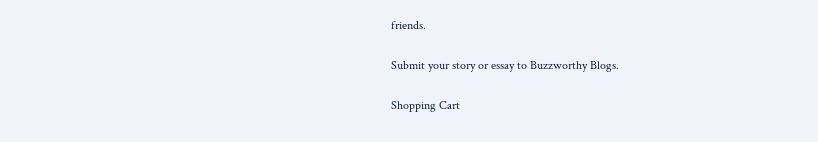friends.

Submit your story or essay to Buzzworthy Blogs.

Shopping Cart